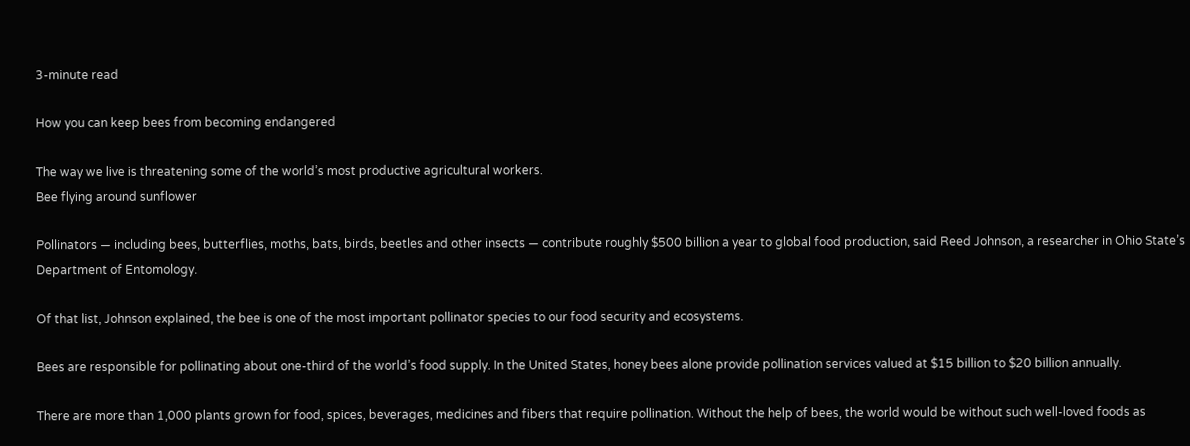3-minute read

How you can keep bees from becoming endangered

The way we live is threatening some of the world’s most productive agricultural workers.
Bee flying around sunflower

Pollinators — including bees, butterflies, moths, bats, birds, beetles and other insects — contribute roughly $500 billion a year to global food production, said Reed Johnson, a researcher in Ohio State’s Department of Entomology.

Of that list, Johnson explained, the bee is one of the most important pollinator species to our food security and ecosystems.

Bees are responsible for pollinating about one-third of the world’s food supply. In the United States, honey bees alone provide pollination services valued at $15 billion to $20 billion annually.

There are more than 1,000 plants grown for food, spices, beverages, medicines and fibers that require pollination. Without the help of bees, the world would be without such well-loved foods as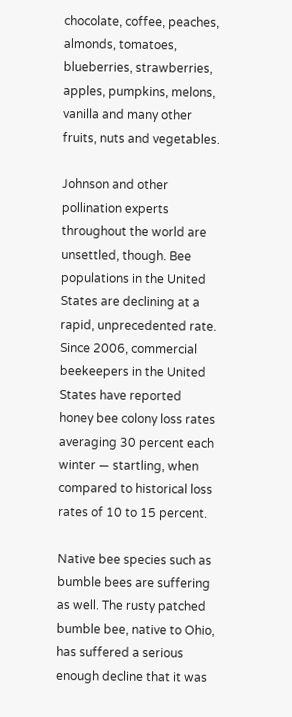chocolate, coffee, peaches, almonds, tomatoes, blueberries, strawberries, apples, pumpkins, melons, vanilla and many other fruits, nuts and vegetables.

Johnson and other pollination experts throughout the world are unsettled, though. Bee populations in the United States are declining at a rapid, unprecedented rate. Since 2006, commercial beekeepers in the United States have reported honey bee colony loss rates averaging 30 percent each winter — startling, when compared to historical loss rates of 10 to 15 percent.

Native bee species such as bumble bees are suffering as well. The rusty patched bumble bee, native to Ohio, has suffered a serious enough decline that it was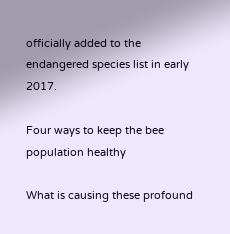officially added to the endangered species list in early 2017.

Four ways to keep the bee population healthy

What is causing these profound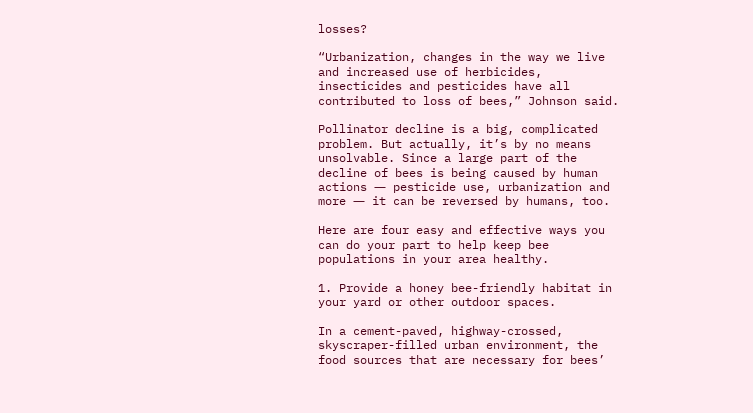losses?

“Urbanization, changes in the way we live and increased use of herbicides, insecticides and pesticides have all contributed to loss of bees,” Johnson said.

Pollinator decline is a big, complicated problem. But actually, it’s by no means unsolvable. Since a large part of the decline of bees is being caused by human actions ― pesticide use, urbanization and more ― it can be reversed by humans, too.

Here are four easy and effective ways you can do your part to help keep bee populations in your area healthy.

1. Provide a honey bee-friendly habitat in your yard or other outdoor spaces.

In a cement-paved, highway-crossed, skyscraper-filled urban environment, the food sources that are necessary for bees’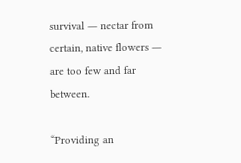survival ― nectar from certain, native flowers ― are too few and far between.

“Providing an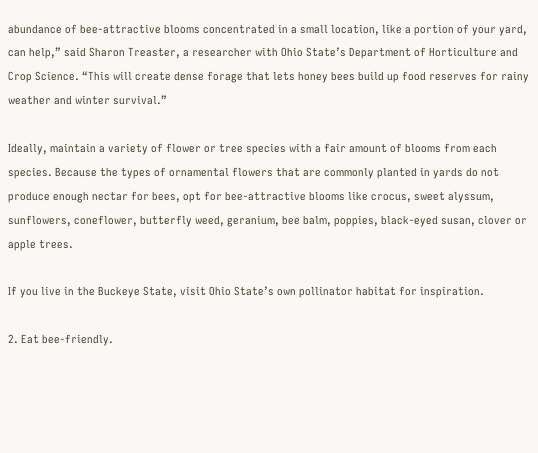abundance of bee-attractive blooms concentrated in a small location, like a portion of your yard, can help,” said Sharon Treaster, a researcher with Ohio State’s Department of Horticulture and Crop Science. “This will create dense forage that lets honey bees build up food reserves for rainy weather and winter survival.”

Ideally, maintain a variety of flower or tree species with a fair amount of blooms from each species. Because the types of ornamental flowers that are commonly planted in yards do not produce enough nectar for bees, opt for bee-attractive blooms like crocus, sweet alyssum, sunflowers, coneflower, butterfly weed, geranium, bee balm, poppies, black-eyed susan, clover or apple trees.

If you live in the Buckeye State, visit Ohio State’s own pollinator habitat for inspiration.

2. Eat bee-friendly.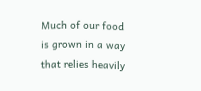Much of our food is grown in a way that relies heavily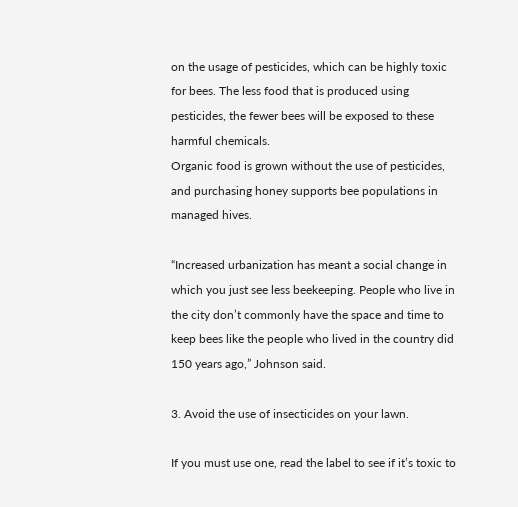on the usage of pesticides, which can be highly toxic for bees. The less food that is produced using pesticides, the fewer bees will be exposed to these harmful chemicals.
Organic food is grown without the use of pesticides, and purchasing honey supports bee populations in managed hives.

“Increased urbanization has meant a social change in which you just see less beekeeping. People who live in the city don’t commonly have the space and time to keep bees like the people who lived in the country did 150 years ago,” Johnson said.

3. Avoid the use of insecticides on your lawn.

If you must use one, read the label to see if it’s toxic to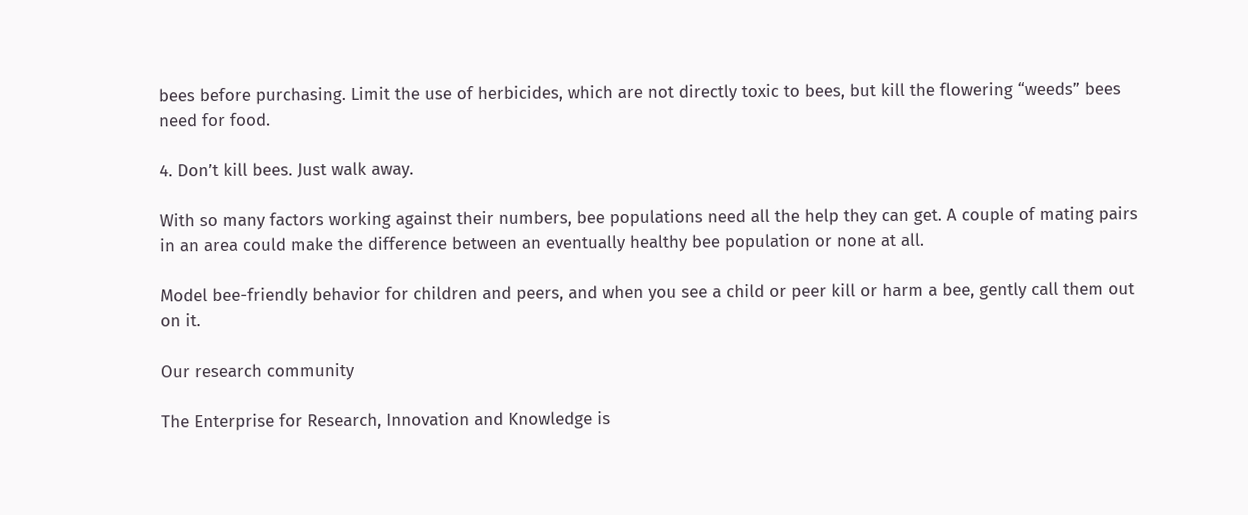bees before purchasing. Limit the use of herbicides, which are not directly toxic to bees, but kill the flowering “weeds” bees need for food.

4. Don’t kill bees. Just walk away.

With so many factors working against their numbers, bee populations need all the help they can get. A couple of mating pairs in an area could make the difference between an eventually healthy bee population or none at all.

Model bee-friendly behavior for children and peers, and when you see a child or peer kill or harm a bee, gently call them out on it.

Our research community

The Enterprise for Research, Innovation and Knowledge is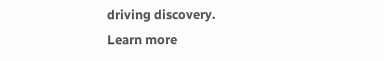driving discovery.
Learn more